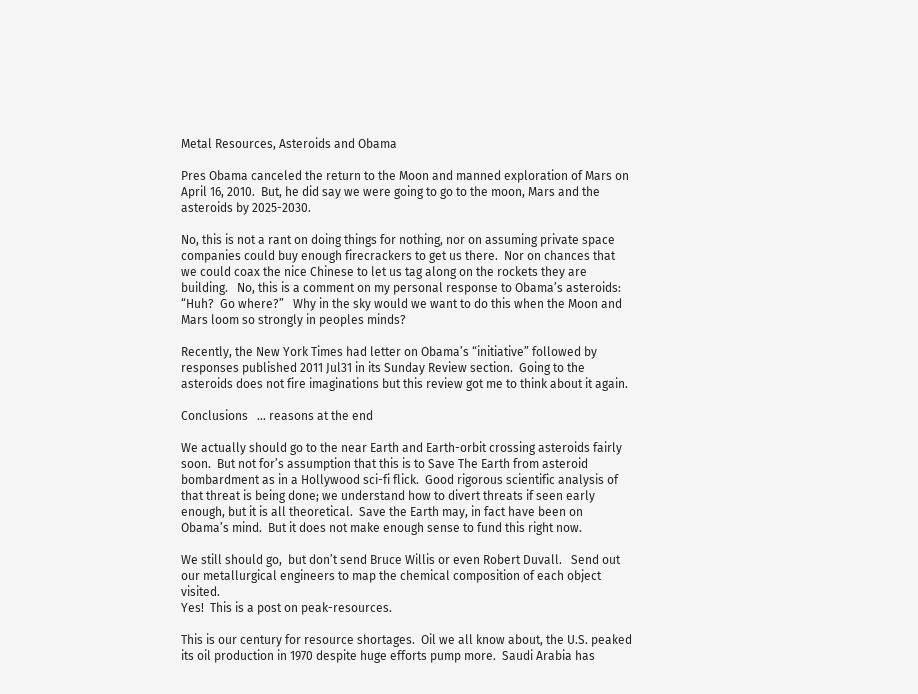Metal Resources, Asteroids and Obama

Pres Obama canceled the return to the Moon and manned exploration of Mars on April 16, 2010.  But, he did say we were going to go to the moon, Mars and the asteroids by 2025-2030.

No, this is not a rant on doing things for nothing, nor on assuming private space companies could buy enough firecrackers to get us there.  Nor on chances that we could coax the nice Chinese to let us tag along on the rockets they are building.   No, this is a comment on my personal response to Obama’s asteroids:  “Huh?  Go where?”   Why in the sky would we want to do this when the Moon and Mars loom so strongly in peoples minds?

Recently, the New York Times had letter on Obama’s “initiative” followed by responses published 2011 Jul31 in its Sunday Review section.  Going to the asteroids does not fire imaginations but this review got me to think about it again.

Conclusions   … reasons at the end

We actually should go to the near Earth and Earth-orbit crossing asteroids fairly soon.  But not for’s assumption that this is to Save The Earth from asteroid bombardment as in a Hollywood sci-fi flick.  Good rigorous scientific analysis of that threat is being done; we understand how to divert threats if seen early enough, but it is all theoretical.  Save the Earth may, in fact have been on Obama’s mind.  But it does not make enough sense to fund this right now.

We still should go,  but don’t send Bruce Willis or even Robert Duvall.   Send out our metallurgical engineers to map the chemical composition of each object visited.
Yes!  This is a post on peak-resources.

This is our century for resource shortages.  Oil we all know about, the U.S. peaked its oil production in 1970 despite huge efforts pump more.  Saudi Arabia has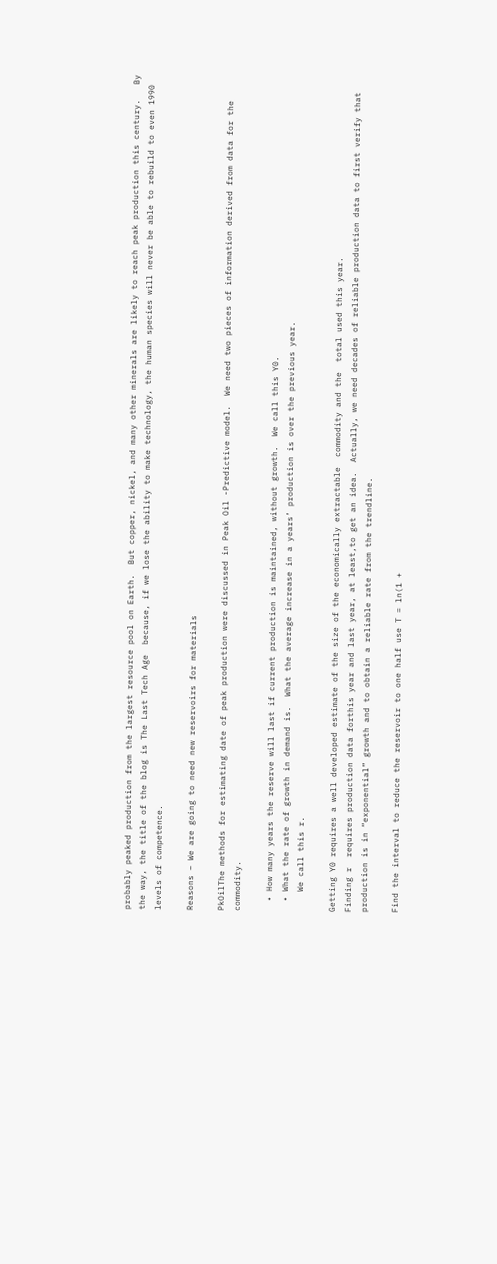probably peaked production from the largest resource pool on Earth.  But copper, nickel, and many other minerals are likely to reach peak production this century.   By the way, the title of the blog is The Last Tech Age  because, if we lose the ability to make technology, the human species will never be able to rebuild to even 1990 levels of competence.

Reasons – We are going to need new reservoirs for materials

PkOilThe methods for estimating date of peak production were discussed in Peak Oil -Predictive model.  We need two pieces of information derived from data for the commodity.

  • How many years the reserve will last if current production is maintained, without growth.  We call this Y0.
  • What the rate of growth in demand is.  What the average increase in a years’ production is over the previous year.
    We call this r.

Getting Y0 requires a well developed estimate of the size of the economically extractable  commodity and the  total used this year.
Finding r  requires production data forthis year and last year, at least,to get an idea.  Actually, we need decades of reliable production data to first verify that production is in “exponential” growth and to obtain a reliable rate from the trendline.

Find the interval to reduce the reservoir to one half use T = ln(1 +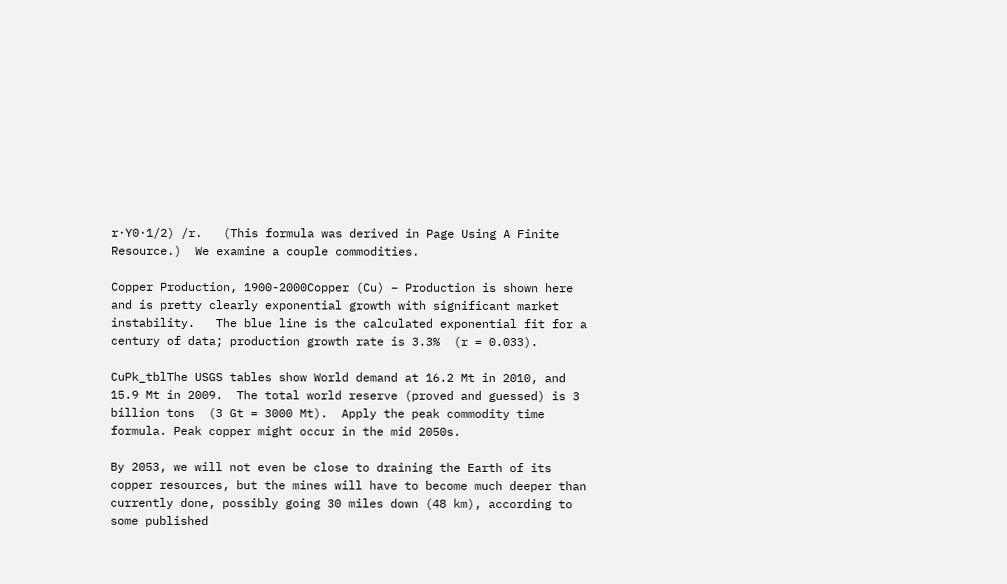r·Y0·1/2) /r.   (This formula was derived in Page Using A Finite Resource.)  We examine a couple commodities.

Copper Production, 1900-2000Copper (Cu) – Production is shown here and is pretty clearly exponential growth with significant market instability.   The blue line is the calculated exponential fit for a century of data; production growth rate is 3.3%  (r = 0.033).

CuPk_tblThe USGS tables show World demand at 16.2 Mt in 2010, and 15.9 Mt in 2009.  The total world reserve (proved and guessed) is 3 billion tons  (3 Gt = 3000 Mt).  Apply the peak commodity time formula. Peak copper might occur in the mid 2050s.

By 2053, we will not even be close to draining the Earth of its copper resources, but the mines will have to become much deeper than currently done, possibly going 30 miles down (48 km), according to some published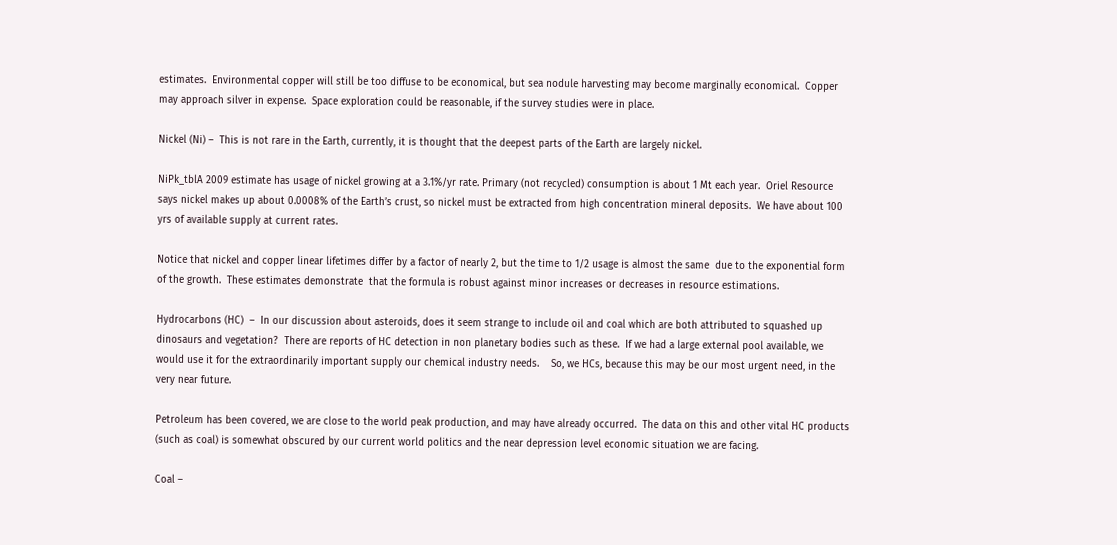estimates.  Environmental copper will still be too diffuse to be economical, but sea nodule harvesting may become marginally economical.  Copper may approach silver in expense.  Space exploration could be reasonable, if the survey studies were in place.

Nickel (Ni) –  This is not rare in the Earth, currently, it is thought that the deepest parts of the Earth are largely nickel.

NiPk_tblA 2009 estimate has usage of nickel growing at a 3.1%/yr rate. Primary (not recycled) consumption is about 1 Mt each year.  Oriel Resource says nickel makes up about 0.0008% of the Earth’s crust, so nickel must be extracted from high concentration mineral deposits.  We have about 100 yrs of available supply at current rates.

Notice that nickel and copper linear lifetimes differ by a factor of nearly 2, but the time to 1/2 usage is almost the same  due to the exponential form of the growth.  These estimates demonstrate  that the formula is robust against minor increases or decreases in resource estimations.

Hydrocarbons (HC)  –  In our discussion about asteroids, does it seem strange to include oil and coal which are both attributed to squashed up dinosaurs and vegetation?  There are reports of HC detection in non planetary bodies such as these.  If we had a large external pool available, we would use it for the extraordinarily important supply our chemical industry needs.    So, we HCs, because this may be our most urgent need, in the very near future.

Petroleum has been covered, we are close to the world peak production, and may have already occurred.  The data on this and other vital HC products (such as coal) is somewhat obscured by our current world politics and the near depression level economic situation we are facing.

Coal –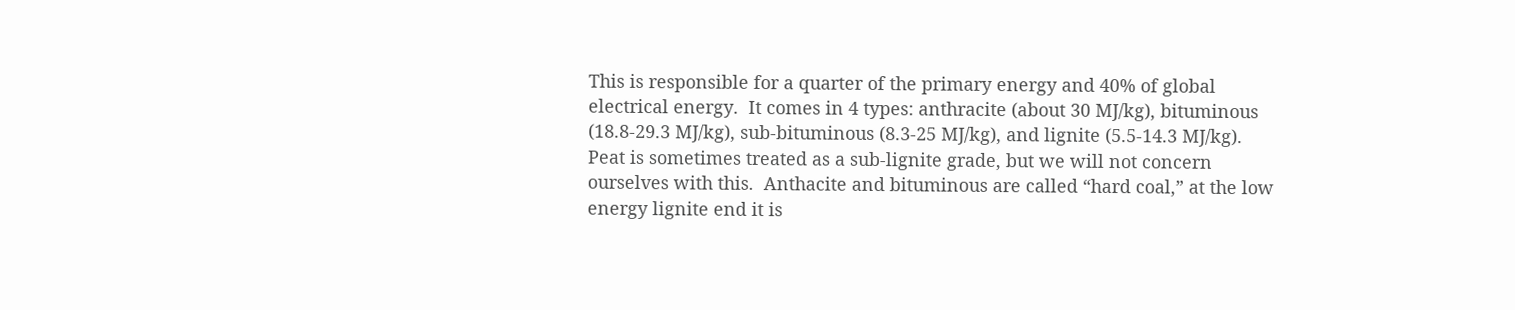This is responsible for a quarter of the primary energy and 40% of global electrical energy.  It comes in 4 types: anthracite (about 30 MJ/kg), bituminous (18.8-29.3 MJ/kg), sub-bituminous (8.3-25 MJ/kg), and lignite (5.5-14.3 MJ/kg).  Peat is sometimes treated as a sub-lignite grade, but we will not concern ourselves with this.  Anthacite and bituminous are called “hard coal,” at the low energy lignite end it is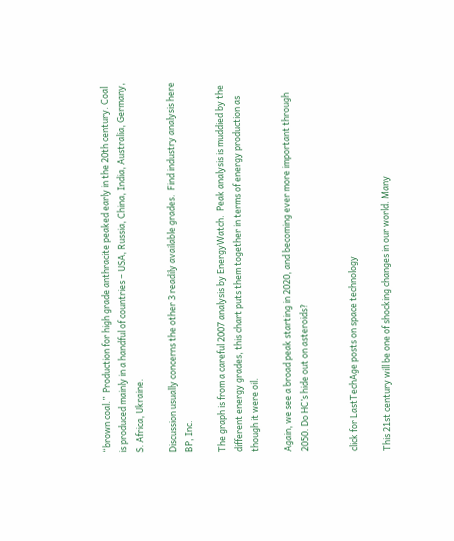“brown coal.”  Production for high grade anthracite peaked early in the 20th century. Coal is produced mainly in a handful of countries – USA, Russia, China, India, Australia, Germany, S. Africa, Ukraine.

Discussion usually concerns the other 3 readily available grades.  Find industry analysis here  BP, Inc.

The graph is from a careful 2007 analysis by EnergyWatch.  Peak analysis is muddied by the different energy grades, this chart puts them together in terms of energy production as though it were oil.

Again, we see a broad peak starting in 2020, and becoming ever more important through 2050. Do HC’s hide out on asteroids?


click for LastTechAge posts on space technology

This 21st century will be one of shocking changes in our world. Many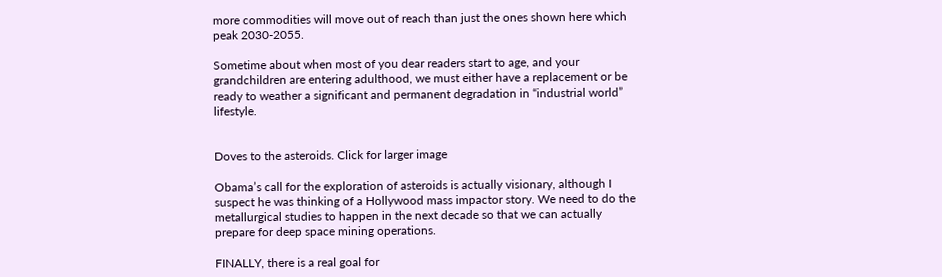more commodities will move out of reach than just the ones shown here which peak 2030-2055.

Sometime about when most of you dear readers start to age, and your grandchildren are entering adulthood, we must either have a replacement or be ready to weather a significant and permanent degradation in “industrial world” lifestyle.


Doves to the asteroids. Click for larger image

Obama’s call for the exploration of asteroids is actually visionary, although I suspect he was thinking of a Hollywood mass impactor story. We need to do the metallurgical studies to happen in the next decade so that we can actually prepare for deep space mining operations.

FINALLY, there is a real goal for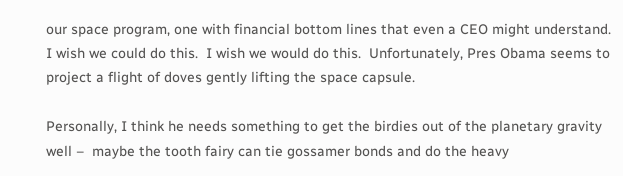our space program, one with financial bottom lines that even a CEO might understand.  I wish we could do this.  I wish we would do this.  Unfortunately, Pres Obama seems to project a flight of doves gently lifting the space capsule.

Personally, I think he needs something to get the birdies out of the planetary gravity well –  maybe the tooth fairy can tie gossamer bonds and do the heavy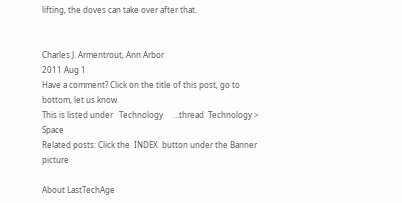lifting, the doves can take over after that.


Charles J. Armentrout, Ann Arbor
2011 Aug 1
Have a comment? Click on the title of this post, go to bottom, let us know.
This is listed under   Technology     …thread  Technology > Space
Related posts: Click the  INDEX  button under the Banner picture

About LastTechAge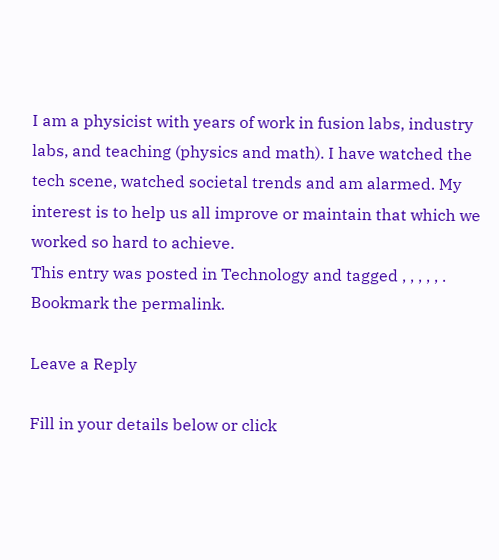I am a physicist with years of work in fusion labs, industry labs, and teaching (physics and math). I have watched the tech scene, watched societal trends and am alarmed. My interest is to help us all improve or maintain that which we worked so hard to achieve.
This entry was posted in Technology and tagged , , , , , . Bookmark the permalink.

Leave a Reply

Fill in your details below or click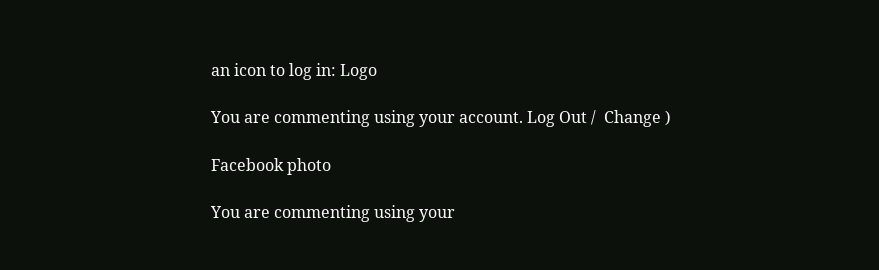an icon to log in: Logo

You are commenting using your account. Log Out /  Change )

Facebook photo

You are commenting using your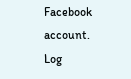Facebook account. Log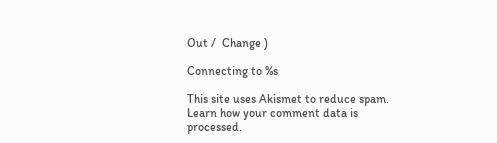Out /  Change )

Connecting to %s

This site uses Akismet to reduce spam. Learn how your comment data is processed.